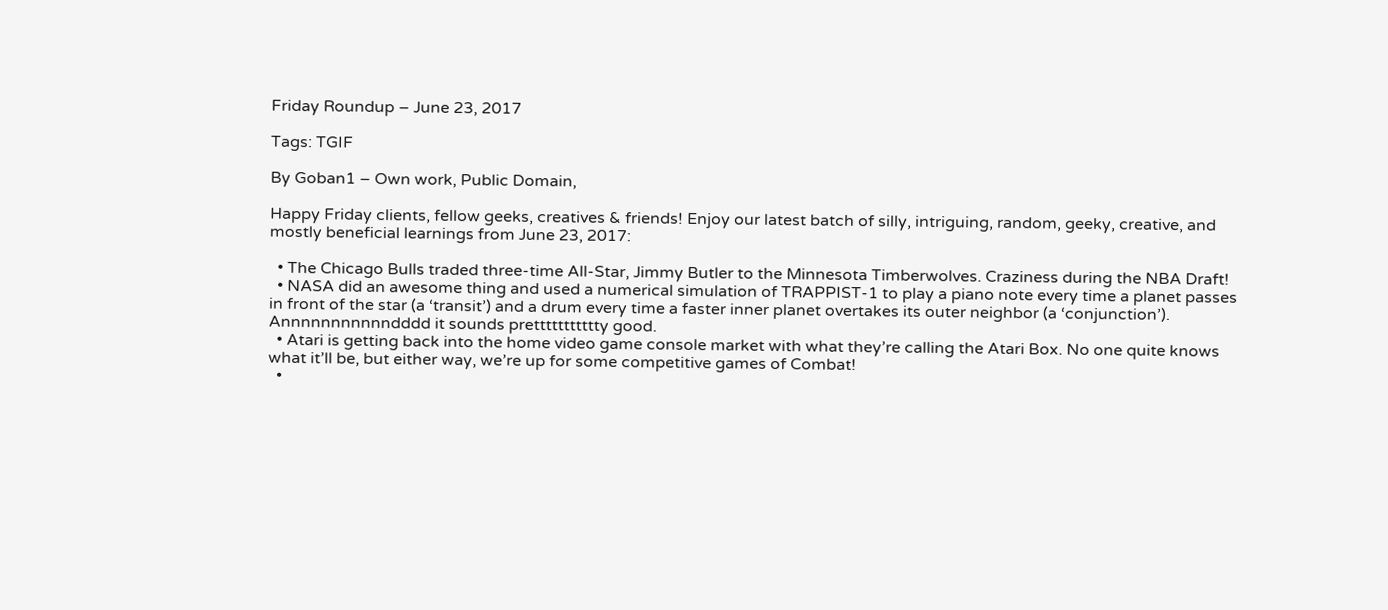Friday Roundup – June 23, 2017

Tags: TGIF

By Goban1 – Own work, Public Domain,

Happy Friday clients, fellow geeks, creatives & friends! Enjoy our latest batch of silly, intriguing, random, geeky, creative, and mostly beneficial learnings from June 23, 2017:

  • The Chicago Bulls traded three-time All-Star, Jimmy Butler to the Minnesota Timberwolves. Craziness during the NBA Draft!
  • NASA did an awesome thing and used a numerical simulation of TRAPPIST-1 to play a piano note every time a planet passes in front of the star (a ‘transit’) and a drum every time a faster inner planet overtakes its outer neighbor (a ‘conjunction’). Annnnnnnnnnndddd it sounds prettttttttttty good.
  • Atari is getting back into the home video game console market with what they’re calling the Atari Box. No one quite knows what it’ll be, but either way, we’re up for some competitive games of Combat!
  •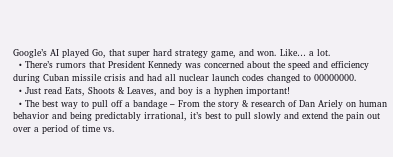Google’s AI played Go, that super hard strategy game, and won. Like… a lot.
  • There’s rumors that President Kennedy was concerned about the speed and efficiency during Cuban missile crisis and had all nuclear launch codes changed to 00000000.
  • Just read Eats, Shoots & Leaves, and boy is a hyphen important!
  • The best way to pull off a bandage – From the story & research of Dan Ariely on human behavior and being predictably irrational, it’s best to pull slowly and extend the pain out over a period of time vs.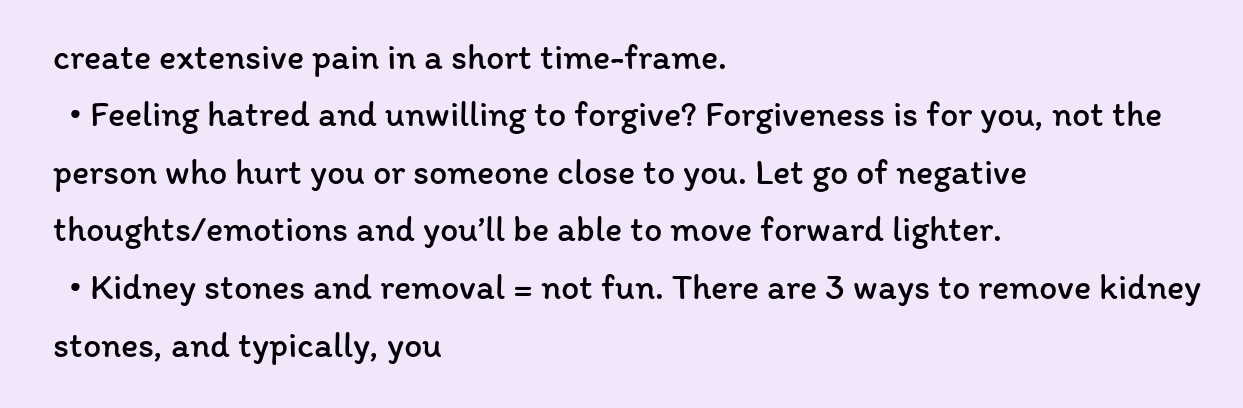create extensive pain in a short time-frame.
  • Feeling hatred and unwilling to forgive? Forgiveness is for you, not the person who hurt you or someone close to you. Let go of negative thoughts/emotions and you’ll be able to move forward lighter.
  • Kidney stones and removal = not fun. There are 3 ways to remove kidney stones, and typically, you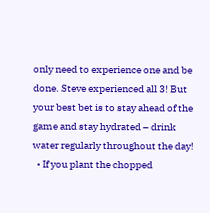only need to experience one and be done. Steve experienced all 3! But your best bet is to stay ahead of the game and stay hydrated – drink water regularly throughout the day!
  • If you plant the chopped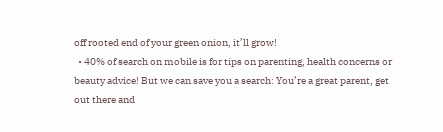off rooted end of your green onion, it’ll grow!
  • 40% of search on mobile is for tips on parenting, health concerns or beauty advice! But we can save you a search: You’re a great parent, get out there and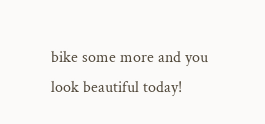bike some more and you look beautiful today!